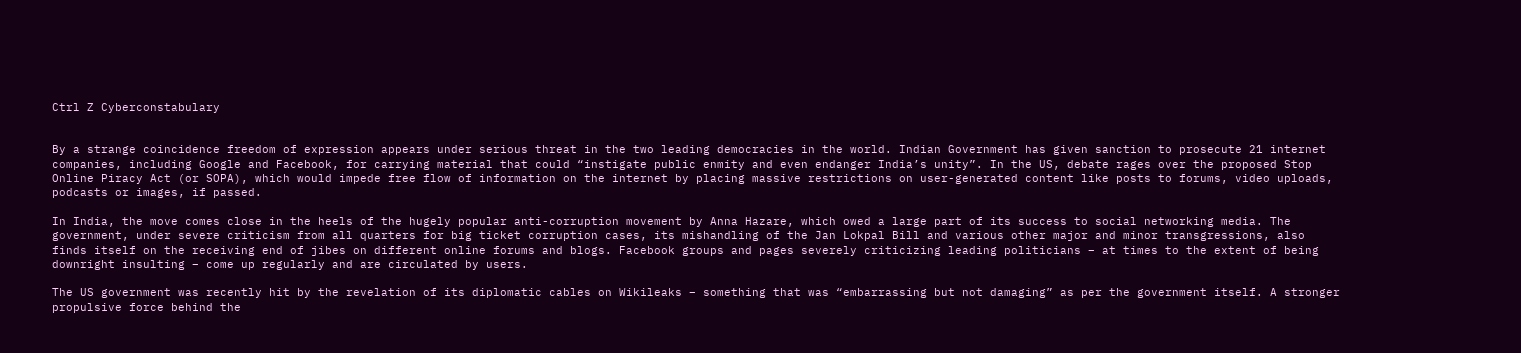Ctrl Z Cyberconstabulary


By a strange coincidence freedom of expression appears under serious threat in the two leading democracies in the world. Indian Government has given sanction to prosecute 21 internet companies, including Google and Facebook, for carrying material that could “instigate public enmity and even endanger India’s unity”. In the US, debate rages over the proposed Stop Online Piracy Act (or SOPA), which would impede free flow of information on the internet by placing massive restrictions on user-generated content like posts to forums, video uploads, podcasts or images, if passed.

In India, the move comes close in the heels of the hugely popular anti-corruption movement by Anna Hazare, which owed a large part of its success to social networking media. The government, under severe criticism from all quarters for big ticket corruption cases, its mishandling of the Jan Lokpal Bill and various other major and minor transgressions, also finds itself on the receiving end of jibes on different online forums and blogs. Facebook groups and pages severely criticizing leading politicians – at times to the extent of being downright insulting – come up regularly and are circulated by users.

The US government was recently hit by the revelation of its diplomatic cables on Wikileaks – something that was “embarrassing but not damaging” as per the government itself. A stronger propulsive force behind the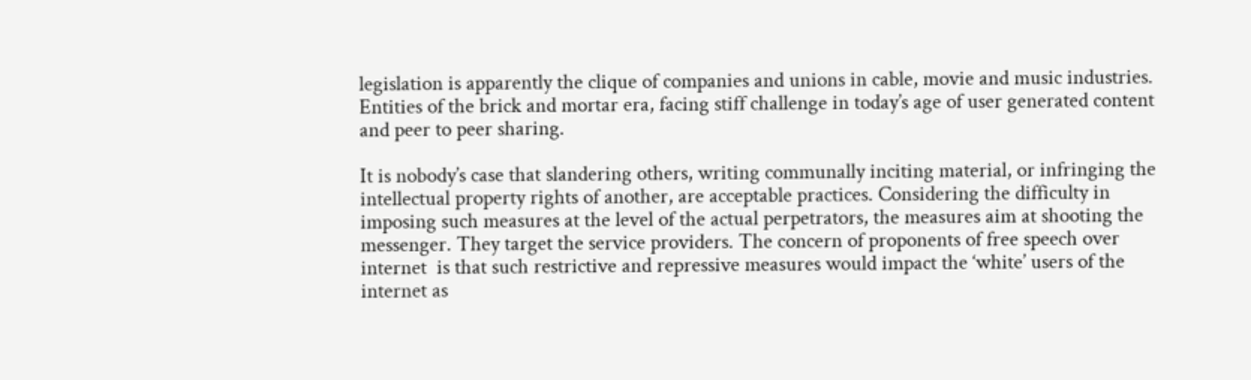legislation is apparently the clique of companies and unions in cable, movie and music industries. Entities of the brick and mortar era, facing stiff challenge in today’s age of user generated content and peer to peer sharing.

It is nobody’s case that slandering others, writing communally inciting material, or infringing the intellectual property rights of another, are acceptable practices. Considering the difficulty in imposing such measures at the level of the actual perpetrators, the measures aim at shooting the messenger. They target the service providers. The concern of proponents of free speech over internet  is that such restrictive and repressive measures would impact the ‘white’ users of the internet as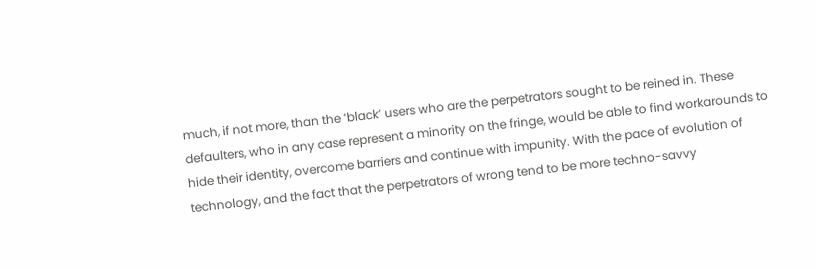much, if not more, than the ‘black’ users who are the perpetrators sought to be reined in. These defaulters, who in any case represent a minority on the fringe, would be able to find workarounds to hide their identity, overcome barriers and continue with impunity. With the pace of evolution of technology, and the fact that the perpetrators of wrong tend to be more techno-savvy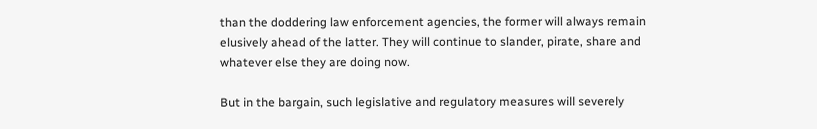than the doddering law enforcement agencies, the former will always remain elusively ahead of the latter. They will continue to slander, pirate, share and whatever else they are doing now.

But in the bargain, such legislative and regulatory measures will severely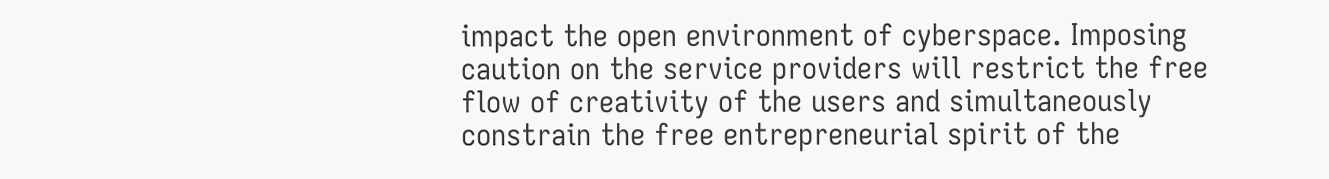impact the open environment of cyberspace. Imposing caution on the service providers will restrict the free flow of creativity of the users and simultaneously constrain the free entrepreneurial spirit of the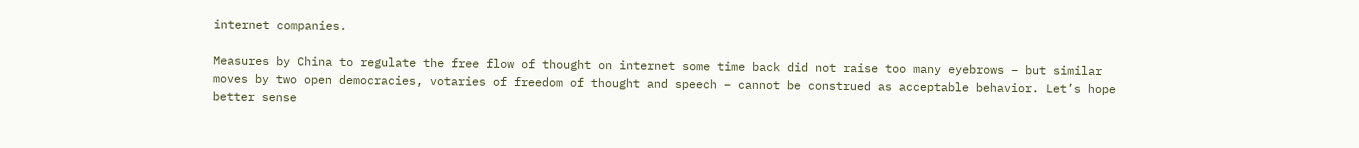internet companies.

Measures by China to regulate the free flow of thought on internet some time back did not raise too many eyebrows – but similar moves by two open democracies, votaries of freedom of thought and speech – cannot be construed as acceptable behavior. Let’s hope better sense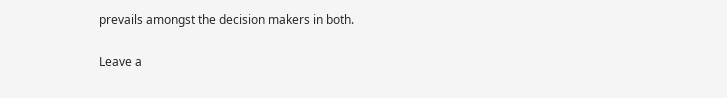prevails amongst the decision makers in both.

Leave a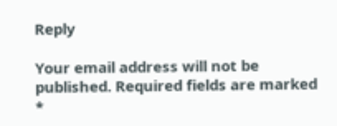Reply

Your email address will not be published. Required fields are marked *